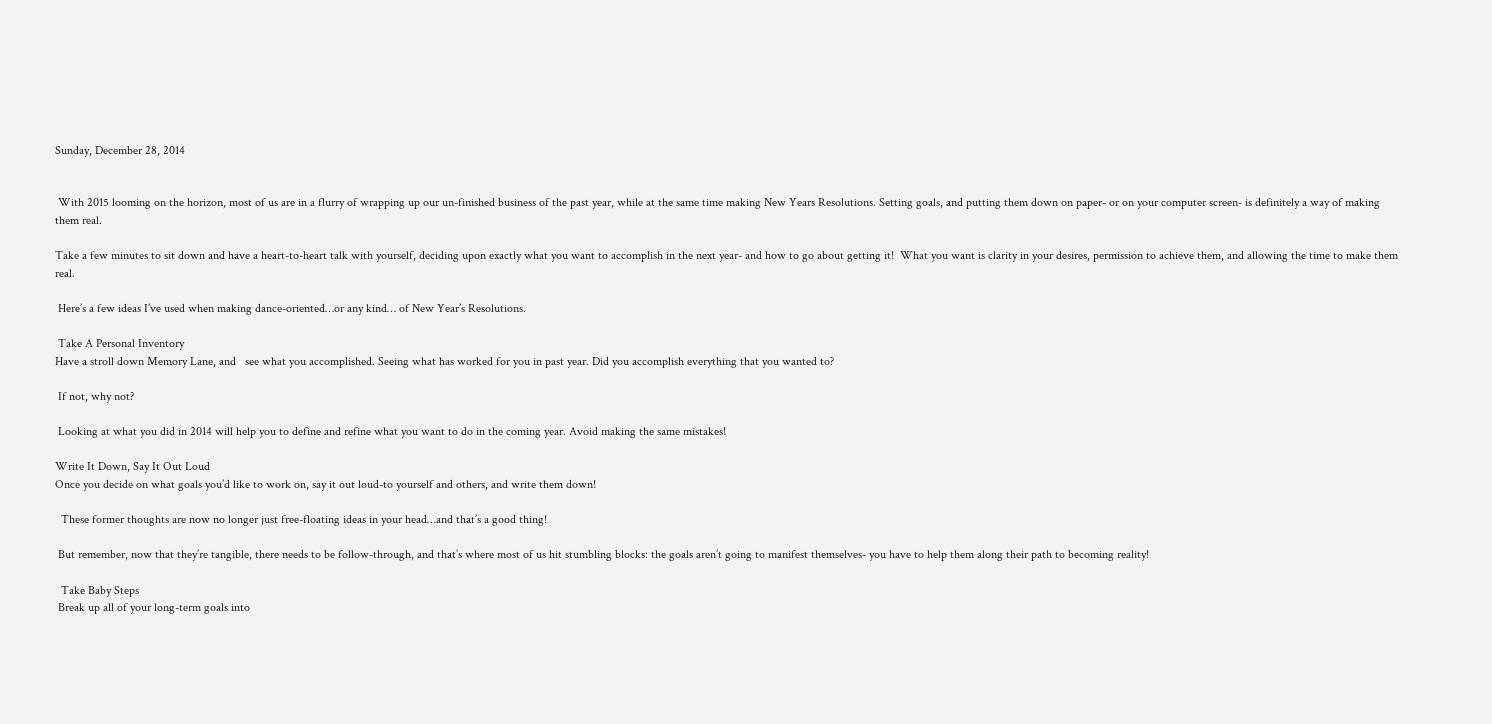Sunday, December 28, 2014


 With 2015 looming on the horizon, most of us are in a flurry of wrapping up our un-finished business of the past year, while at the same time making New Years Resolutions. Setting goals, and putting them down on paper- or on your computer screen- is definitely a way of making them real.

Take a few minutes to sit down and have a heart-to-heart talk with yourself, deciding upon exactly what you want to accomplish in the next year- and how to go about getting it!  What you want is clarity in your desires, permission to achieve them, and allowing the time to make them real.

 Here’s a few ideas I’ve used when making dance-oriented…or any kind… of New Year’s Resolutions.

 Take A Personal Inventory
Have a stroll down Memory Lane, and   see what you accomplished. Seeing what has worked for you in past year. Did you accomplish everything that you wanted to?

 If not, why not?

 Looking at what you did in 2014 will help you to define and refine what you want to do in the coming year. Avoid making the same mistakes!

Write It Down, Say It Out Loud
Once you decide on what goals you’d like to work on, say it out loud-to yourself and others, and write them down!

  These former thoughts are now no longer just free-floating ideas in your head…and that’s a good thing!

 But remember, now that they’re tangible, there needs to be follow-through, and that’s where most of us hit stumbling blocks: the goals aren’t going to manifest themselves- you have to help them along their path to becoming reality!

  Take Baby Steps
 Break up all of your long-term goals into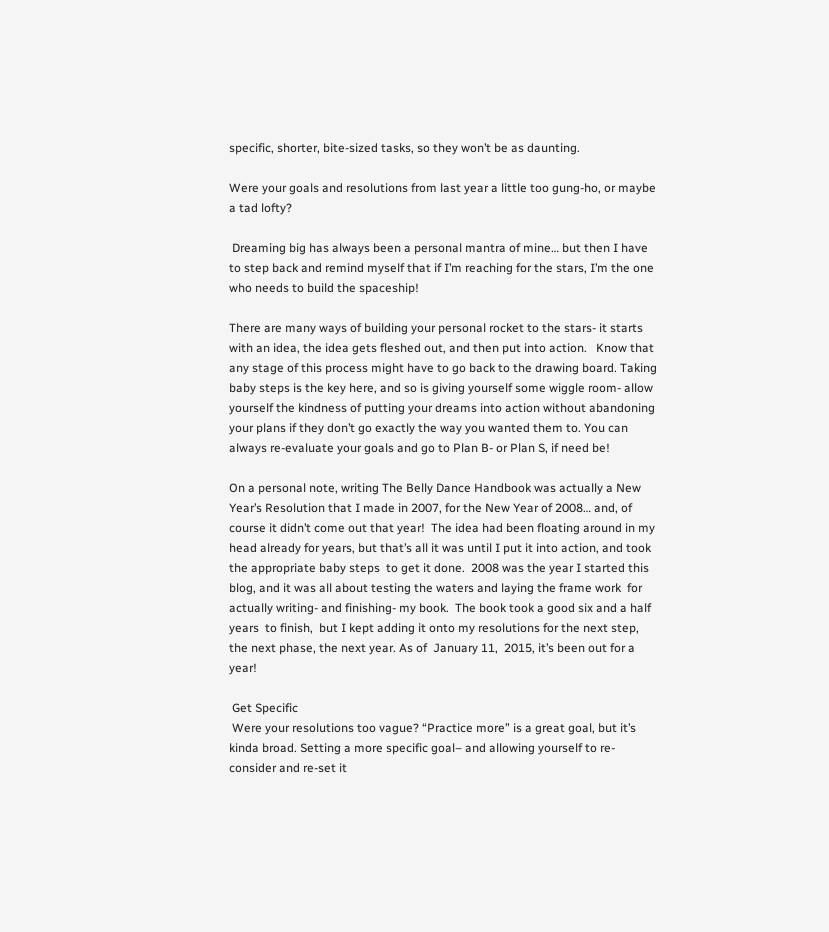specific, shorter, bite-sized tasks, so they won’t be as daunting.

Were your goals and resolutions from last year a little too gung-ho, or maybe a tad lofty?

 Dreaming big has always been a personal mantra of mine… but then I have to step back and remind myself that if I’m reaching for the stars, I’m the one who needs to build the spaceship!

There are many ways of building your personal rocket to the stars- it starts with an idea, the idea gets fleshed out, and then put into action.   Know that any stage of this process might have to go back to the drawing board. Taking baby steps is the key here, and so is giving yourself some wiggle room- allow yourself the kindness of putting your dreams into action without abandoning your plans if they don’t go exactly the way you wanted them to. You can always re-evaluate your goals and go to Plan B- or Plan S, if need be!

On a personal note, writing The Belly Dance Handbook was actually a New Year’s Resolution that I made in 2007, for the New Year of 2008… and, of course it didn’t come out that year!  The idea had been floating around in my head already for years, but that’s all it was until I put it into action, and took the appropriate baby steps  to get it done.  2008 was the year I started this blog, and it was all about testing the waters and laying the frame work  for actually writing- and finishing- my book.  The book took a good six and a half years  to finish,  but I kept adding it onto my resolutions for the next step, the next phase, the next year. As of  January 11,  2015, it’s been out for a year!

 Get Specific
 Were your resolutions too vague? “Practice more” is a great goal, but it’s kinda broad. Setting a more specific goal– and allowing yourself to re-consider and re-set it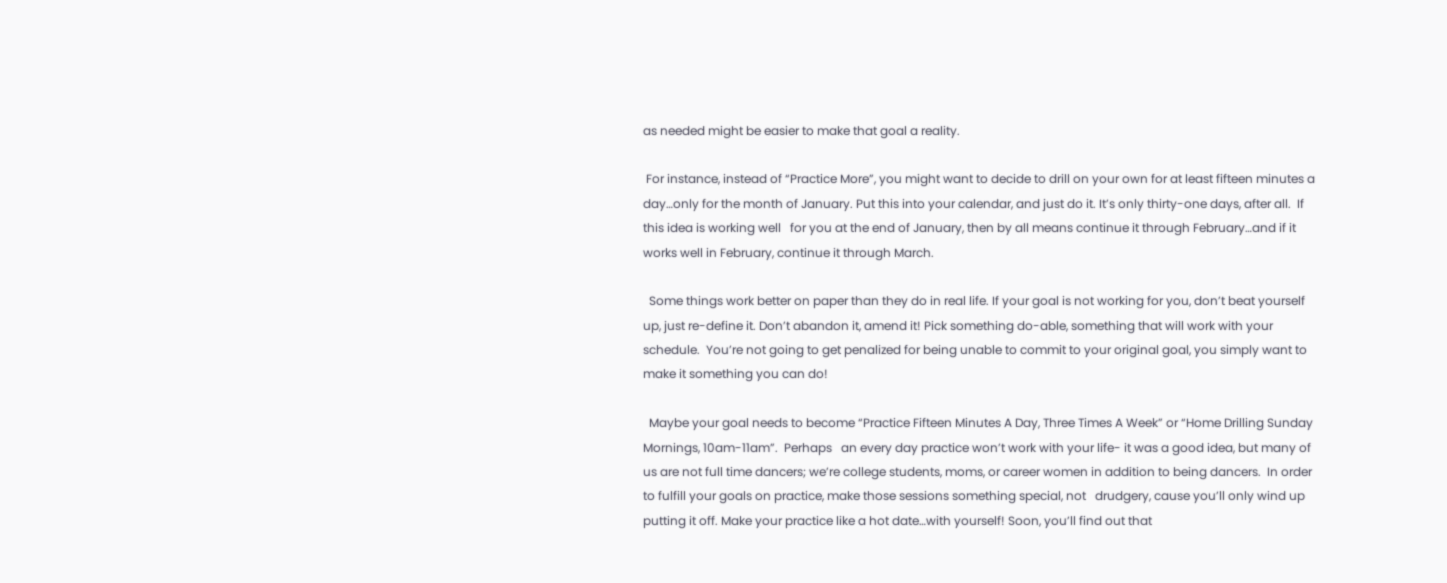as needed might be easier to make that goal a reality.

 For instance, instead of “Practice More”, you might want to decide to drill on your own for at least fifteen minutes a day…only for the month of January. Put this into your calendar, and just do it. It’s only thirty-one days, after all.  If this idea is working well   for you at the end of January, then by all means continue it through February…and if it works well in February, continue it through March.

  Some things work better on paper than they do in real life. If your goal is not working for you, don’t beat yourself up, just re-define it. Don’t abandon it, amend it! Pick something do-able, something that will work with your schedule.  You’re not going to get penalized for being unable to commit to your original goal, you simply want to make it something you can do!

  Maybe your goal needs to become “Practice Fifteen Minutes A Day, Three Times A Week” or “Home Drilling Sunday Mornings, 10am-11am”.  Perhaps   an every day practice won’t work with your life- it was a good idea, but many of us are not full time dancers; we’re college students, moms, or career women in addition to being dancers.  In order to fulfill your goals on practice, make those sessions something special, not   drudgery, cause you’ll only wind up putting it off. Make your practice like a hot date…with yourself! Soon, you’ll find out that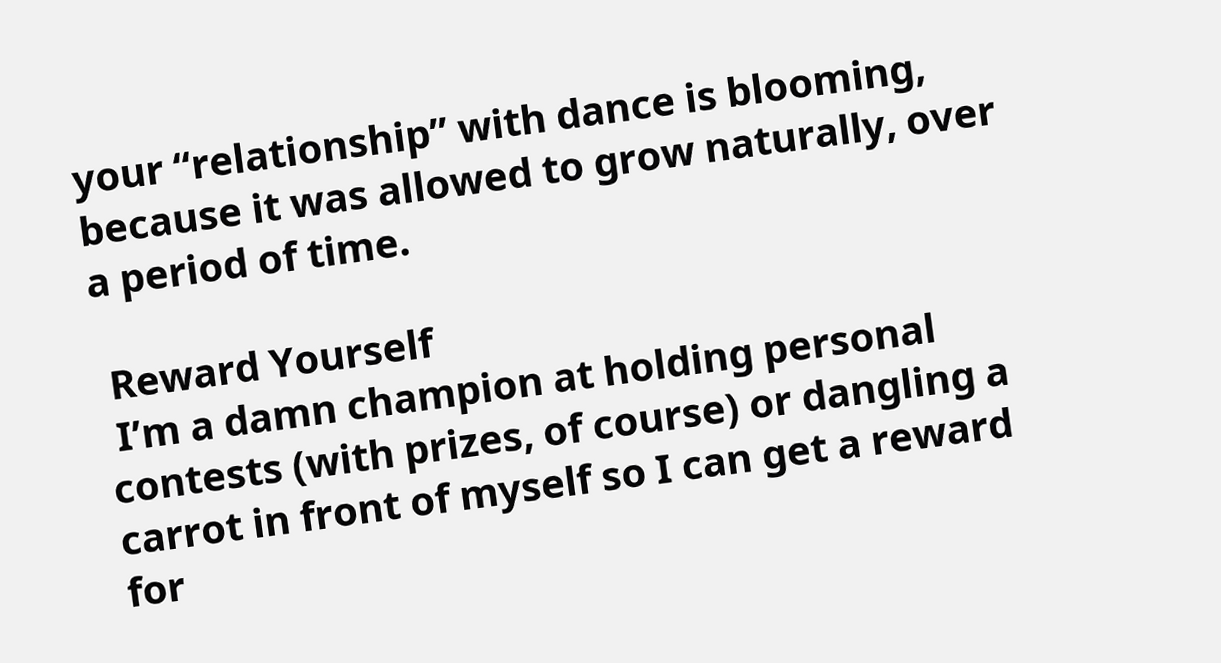your “relationship” with dance is blooming, because it was allowed to grow naturally, over a period of time.

 Reward Yourself
 I’m a damn champion at holding personal contests (with prizes, of course) or dangling a carrot in front of myself so I can get a reward for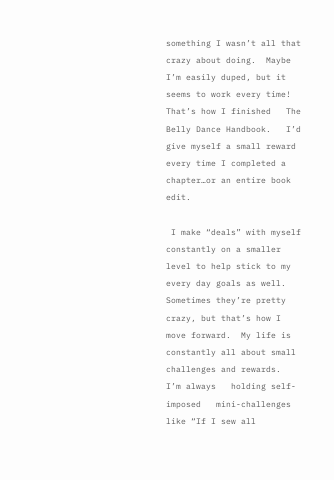something I wasn’t all that crazy about doing.  Maybe I’m easily duped, but it seems to work every time!  That’s how I finished   The Belly Dance Handbook.   I’d give myself a small reward every time I completed a chapter…or an entire book edit.

 I make “deals” with myself constantly on a smaller level to help stick to my every day goals as well.  Sometimes they’re pretty crazy, but that’s how I move forward.  My life is constantly all about small challenges and rewards.  I’m always   holding self-imposed   mini-challenges like “If I sew all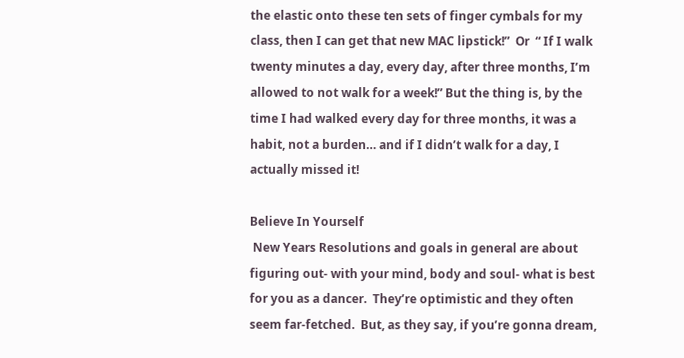the elastic onto these ten sets of finger cymbals for my class, then I can get that new MAC lipstick!”  Or  “ If I walk twenty minutes a day, every day, after three months, I’m allowed to not walk for a week!” But the thing is, by the time I had walked every day for three months, it was a habit, not a burden… and if I didn’t walk for a day, I actually missed it!

Believe In Yourself
 New Years Resolutions and goals in general are about figuring out- with your mind, body and soul- what is best for you as a dancer.  They’re optimistic and they often seem far-fetched.  But, as they say, if you’re gonna dream,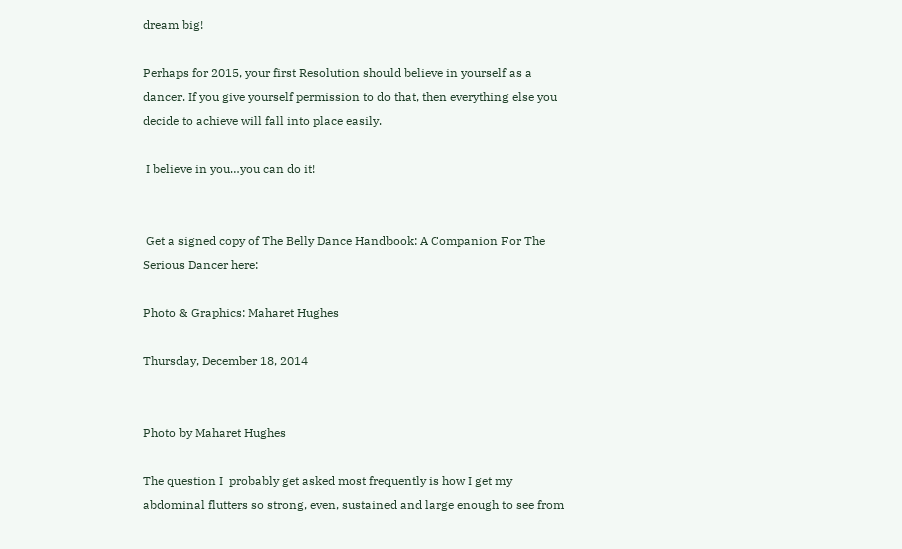dream big!

Perhaps for 2015, your first Resolution should believe in yourself as a dancer. If you give yourself permission to do that, then everything else you decide to achieve will fall into place easily.

 I believe in you…you can do it!


 Get a signed copy of The Belly Dance Handbook: A Companion For The Serious Dancer here:

Photo & Graphics: Maharet Hughes

Thursday, December 18, 2014


Photo by Maharet Hughes

The question I  probably get asked most frequently is how I get my abdominal flutters so strong, even, sustained and large enough to see from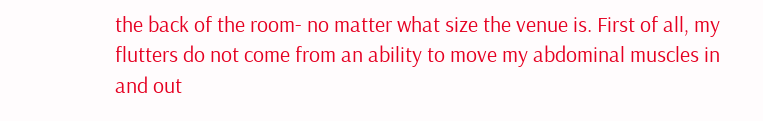the back of the room- no matter what size the venue is. First of all, my flutters do not come from an ability to move my abdominal muscles in and out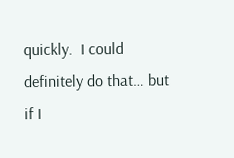quickly.  I could definitely do that… but if I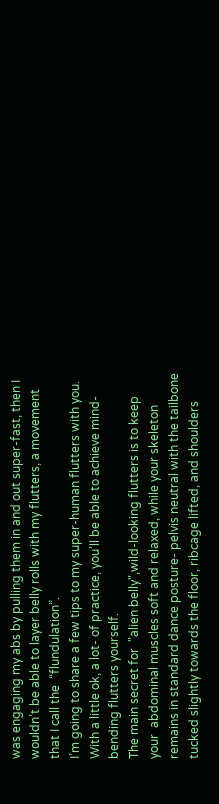was engaging my abs by pulling them in and out super-fast, then I wouldn’t be able to layer belly rolls with my flutters, a movement that I call the  “flundulation”.
I’m going to share a few tips to my super-human flutters with you.  With a little ok, a lot- of practice, you’ll be able to achieve mind-bending flutters yourself.
The main secret for  "alien belly",wild-looking flutters is to keep your  abdominal muscles soft and relaxed, while your skeleton remains in standard dance posture- pelvis neutral with the tailbone tucked slightly towards the floor, ribcage lifted, and shoulders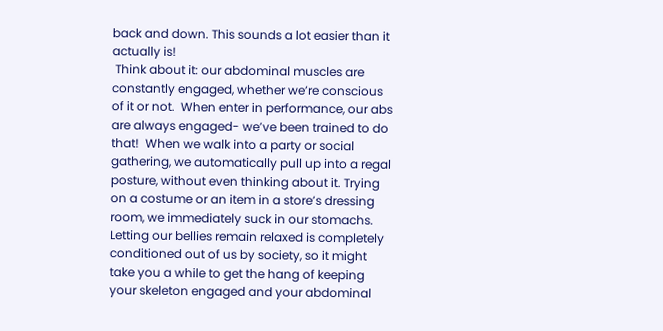back and down. This sounds a lot easier than it actually is!
 Think about it: our abdominal muscles are constantly engaged, whether we’re conscious of it or not.  When enter in performance, our abs are always engaged- we’ve been trained to do that!  When we walk into a party or social gathering, we automatically pull up into a regal posture, without even thinking about it. Trying on a costume or an item in a store’s dressing room, we immediately suck in our stomachs.
Letting our bellies remain relaxed is completely conditioned out of us by society, so it might take you a while to get the hang of keeping your skeleton engaged and your abdominal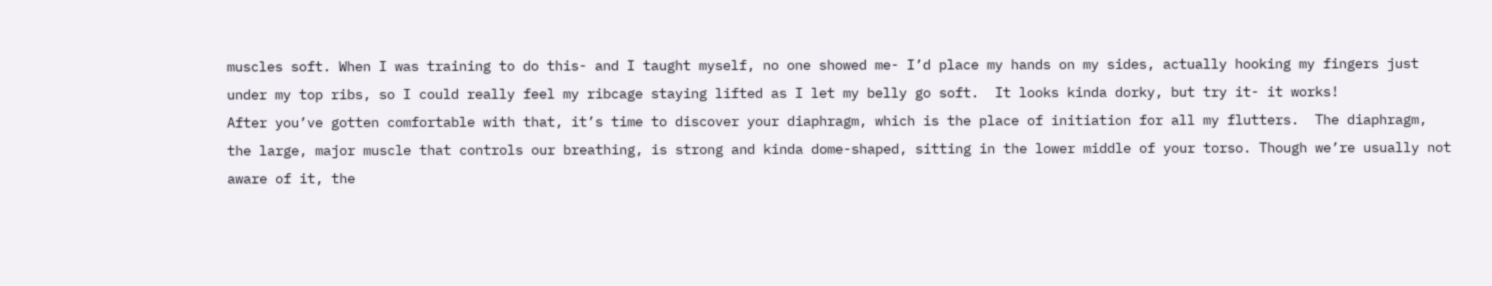muscles soft. When I was training to do this- and I taught myself, no one showed me- I’d place my hands on my sides, actually hooking my fingers just under my top ribs, so I could really feel my ribcage staying lifted as I let my belly go soft.  It looks kinda dorky, but try it- it works!
After you’ve gotten comfortable with that, it’s time to discover your diaphragm, which is the place of initiation for all my flutters.  The diaphragm, the large, major muscle that controls our breathing, is strong and kinda dome-shaped, sitting in the lower middle of your torso. Though we’re usually not aware of it, the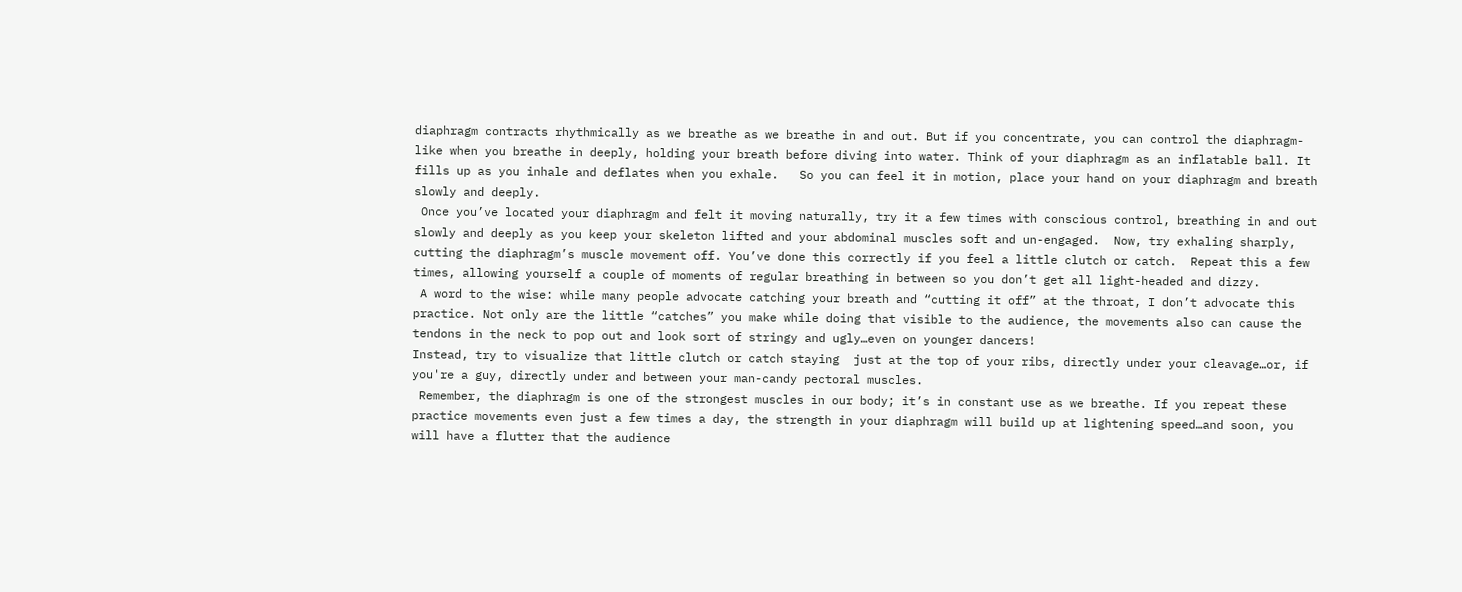diaphragm contracts rhythmically as we breathe as we breathe in and out. But if you concentrate, you can control the diaphragm- like when you breathe in deeply, holding your breath before diving into water. Think of your diaphragm as an inflatable ball. It fills up as you inhale and deflates when you exhale.   So you can feel it in motion, place your hand on your diaphragm and breath slowly and deeply.
 Once you’ve located your diaphragm and felt it moving naturally, try it a few times with conscious control, breathing in and out slowly and deeply as you keep your skeleton lifted and your abdominal muscles soft and un-engaged.  Now, try exhaling sharply, cutting the diaphragm’s muscle movement off. You’ve done this correctly if you feel a little clutch or catch.  Repeat this a few times, allowing yourself a couple of moments of regular breathing in between so you don’t get all light-headed and dizzy.
 A word to the wise: while many people advocate catching your breath and “cutting it off” at the throat, I don’t advocate this practice. Not only are the little “catches” you make while doing that visible to the audience, the movements also can cause the tendons in the neck to pop out and look sort of stringy and ugly…even on younger dancers!
Instead, try to visualize that little clutch or catch staying  just at the top of your ribs, directly under your cleavage…or, if you're a guy, directly under and between your man-candy pectoral muscles.
 Remember, the diaphragm is one of the strongest muscles in our body; it’s in constant use as we breathe. If you repeat these practice movements even just a few times a day, the strength in your diaphragm will build up at lightening speed…and soon, you will have a flutter that the audience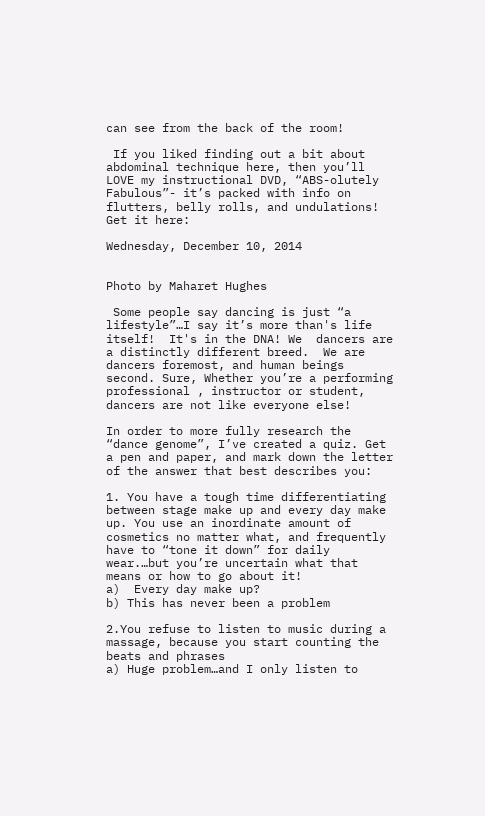can see from the back of the room!

 If you liked finding out a bit about abdominal technique here, then you’ll LOVE my instructional DVD, “ABS-olutely Fabulous”- it’s packed with info on flutters, belly rolls, and undulations!  Get it here:

Wednesday, December 10, 2014


Photo by Maharet Hughes

 Some people say dancing is just “a lifestyle”…I say it’s more than's life itself!  It's in the DNA! We  dancers are a distinctly different breed.  We are dancers foremost, and human beings  second. Sure, Whether you’re a performing professional , instructor or student,  dancers are not like everyone else!

In order to more fully research the “dance genome”, I’ve created a quiz. Get a pen and paper, and mark down the letter of the answer that best describes you:

1. You have a tough time differentiating between stage make up and every day make up. You use an inordinate amount of cosmetics no matter what, and frequently have to “tone it down” for daily  wear.…but you’re uncertain what that means or how to go about it!
a)  Every day make up?
b) This has never been a problem

2.You refuse to listen to music during a massage, because you start counting the beats and phrases
a) Huge problem…and I only listen to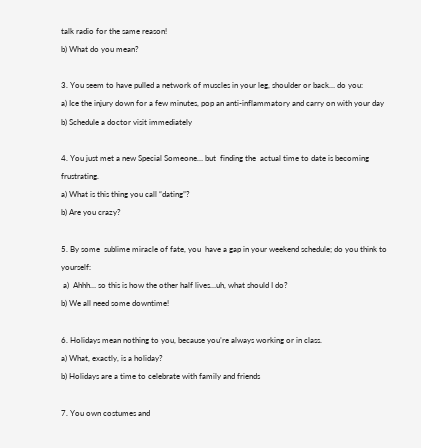talk radio for the same reason!
b) What do you mean?

3. You seem to have pulled a network of muscles in your leg, shoulder or back… do you:
a) Ice the injury down for a few minutes, pop an anti-inflammatory and carry on with your day
b) Schedule a doctor visit immediately

4. You just met a new Special Someone… but  finding the  actual time to date is becoming frustrating.
a) What is this thing you call “dating”?
b) Are you crazy?

5. By some  sublime miracle of fate, you  have a gap in your weekend schedule; do you think to yourself:
 a)  Ahhh… so this is how the other half lives…uh, what should I do?
b) We all need some downtime!

6. Holidays mean nothing to you, because you’re always working or in class.
a) What, exactly, is a holiday?
b) Holidays are a time to celebrate with family and friends

7. You own costumes and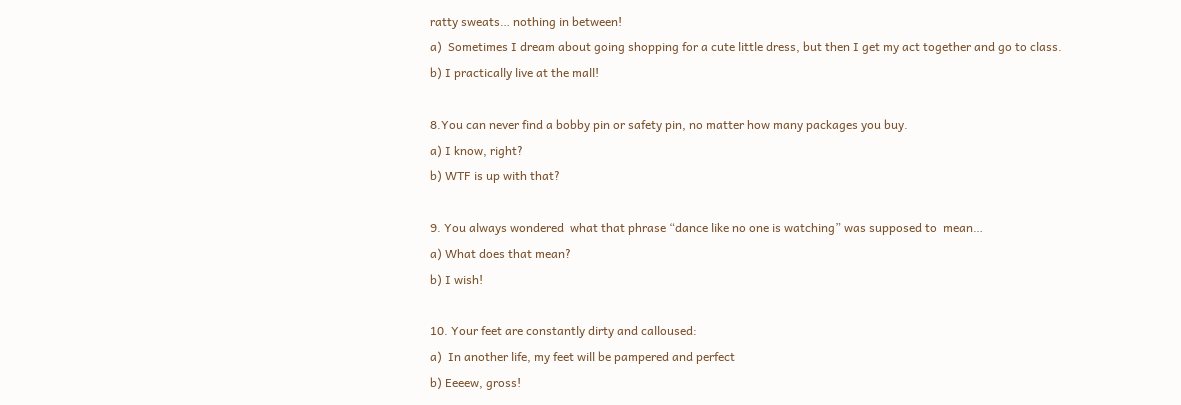ratty sweats… nothing in between!
a)  Sometimes I dream about going shopping for a cute little dress, but then I get my act together and go to class.
b) I practically live at the mall!

8.You can never find a bobby pin or safety pin, no matter how many packages you buy.
a) I know, right?
b) WTF is up with that?

9. You always wondered  what that phrase “dance like no one is watching” was supposed to  mean…
a) What does that mean?
b) I wish!

10. Your feet are constantly dirty and calloused:
a)  In another life, my feet will be pampered and perfect
b) Eeeew, gross!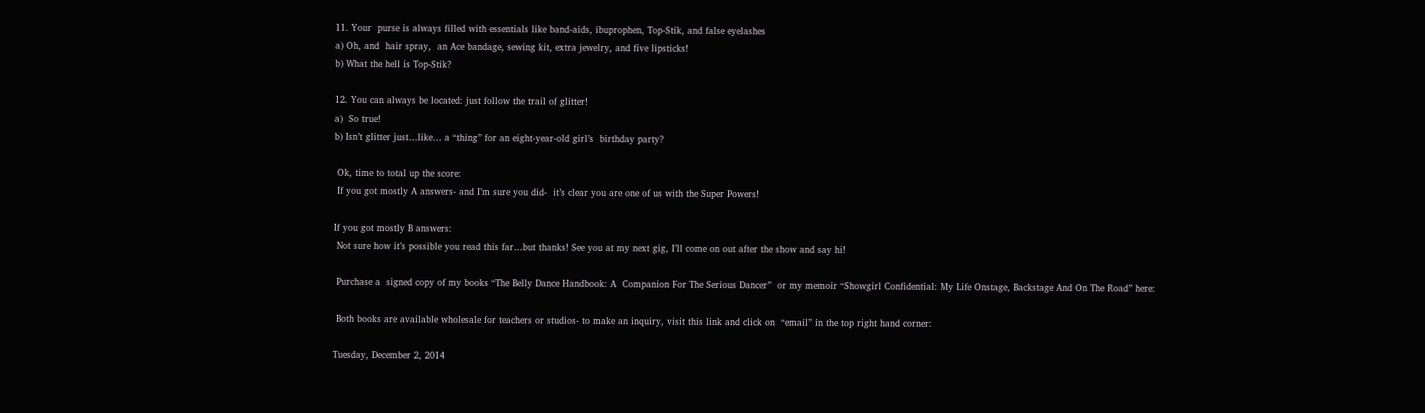11. Your  purse is always filled with essentials like band-aids, ibuprophen, Top-Stik, and false eyelashes
a) Oh, and  hair spray,  an Ace bandage, sewing kit, extra jewelry, and five lipsticks!
b) What the hell is Top-Stik?

12. You can always be located: just follow the trail of glitter!
a)  So true!
b) Isn’t glitter just…like… a “thing” for an eight-year-old girl’s  birthday party?

 Ok, time to total up the score:
 If you got mostly A answers- and I’m sure you did-  it’s clear you are one of us with the Super Powers!

If you got mostly B answers:
 Not sure how it’s possible you read this far…but thanks! See you at my next gig, I’ll come on out after the show and say hi!

 Purchase a  signed copy of my books “The Belly Dance Handbook: A  Companion For The Serious Dancer”  or my memoir “Showgirl Confidential: My Life Onstage, Backstage And On The Road” here:

 Both books are available wholesale for teachers or studios- to make an inquiry, visit this link and click on  “email” in the top right hand corner:

Tuesday, December 2, 2014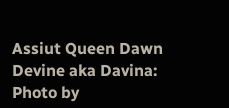Assiut Queen Dawn Devine aka Davina: Photo by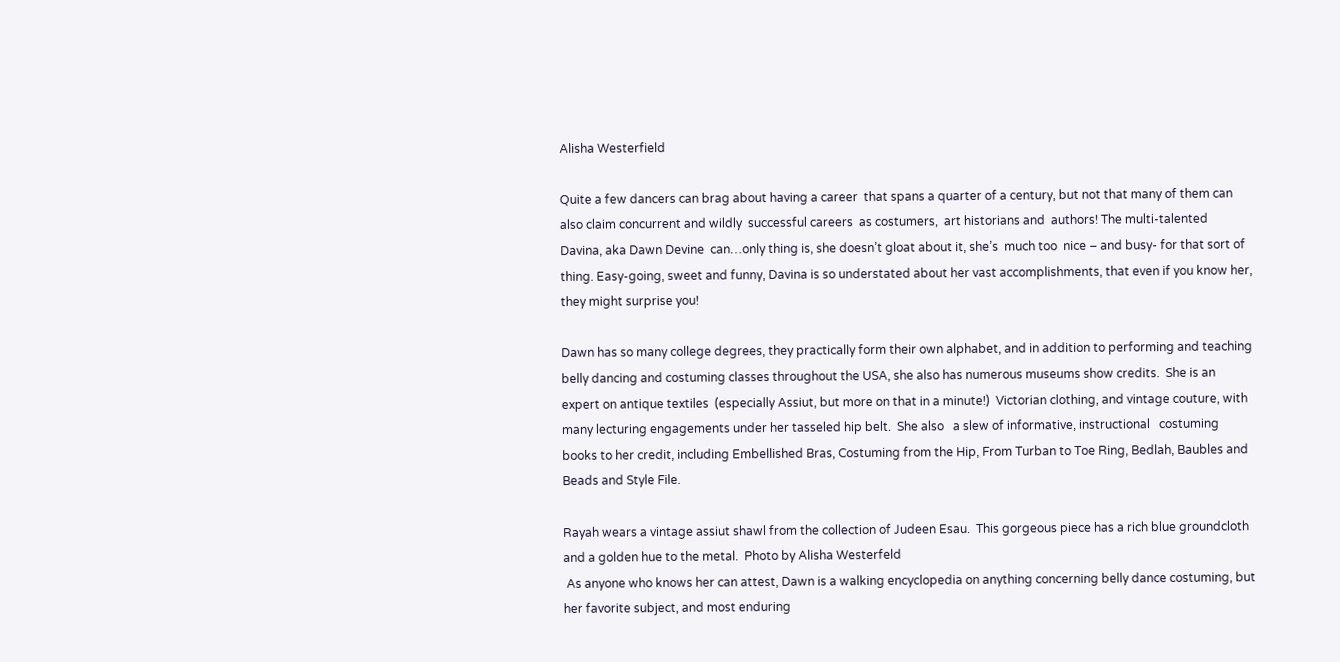Alisha Westerfield

Quite a few dancers can brag about having a career  that spans a quarter of a century, but not that many of them can also claim concurrent and wildly  successful careers  as costumers,  art historians and  authors! The multi-talented  Davina, aka Dawn Devine  can…only thing is, she doesn’t gloat about it, she’s  much too  nice – and busy- for that sort of thing. Easy-going, sweet and funny, Davina is so understated about her vast accomplishments, that even if you know her, they might surprise you!

Dawn has so many college degrees, they practically form their own alphabet, and in addition to performing and teaching belly dancing and costuming classes throughout the USA, she also has numerous museums show credits.  She is an expert on antique textiles  (especially Assiut, but more on that in a minute!)  Victorian clothing, and vintage couture, with many lecturing engagements under her tasseled hip belt.  She also   a slew of informative, instructional   costuming books to her credit, including Embellished Bras, Costuming from the Hip, From Turban to Toe Ring, Bedlah, Baubles and Beads and Style File.

Rayah wears a vintage assiut shawl from the collection of Judeen Esau.  This gorgeous piece has a rich blue groundcloth and a golden hue to the metal.  Photo by Alisha Westerfeld
 As anyone who knows her can attest, Dawn is a walking encyclopedia on anything concerning belly dance costuming, but her favorite subject, and most enduring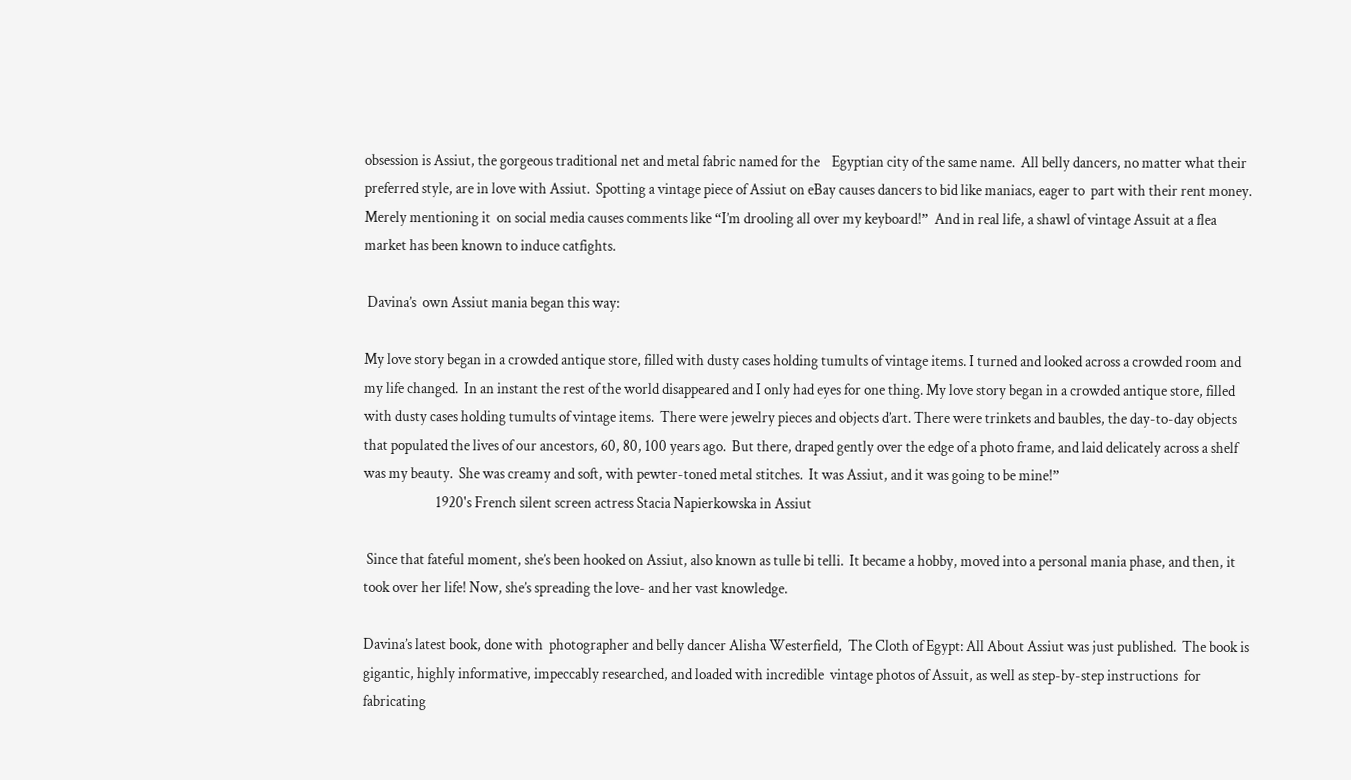obsession is Assiut, the gorgeous traditional net and metal fabric named for the    Egyptian city of the same name.  All belly dancers, no matter what their preferred style, are in love with Assiut.  Spotting a vintage piece of Assiut on eBay causes dancers to bid like maniacs, eager to  part with their rent money. Merely mentioning it  on social media causes comments like “I’m drooling all over my keyboard!”  And in real life, a shawl of vintage Assuit at a flea market has been known to induce catfights.

 Davina’s  own Assiut mania began this way:

My love story began in a crowded antique store, filled with dusty cases holding tumults of vintage items. I turned and looked across a crowded room and my life changed.  In an instant the rest of the world disappeared and I only had eyes for one thing. My love story began in a crowded antique store, filled with dusty cases holding tumults of vintage items.  There were jewelry pieces and objects d’art. There were trinkets and baubles, the day-to-day objects that populated the lives of our ancestors, 60, 80, 100 years ago.  But there, draped gently over the edge of a photo frame, and laid delicately across a shelf was my beauty.  She was creamy and soft, with pewter-toned metal stitches.  It was Assiut, and it was going to be mine!”
                        1920's French silent screen actress Stacia Napierkowska in Assiut

 Since that fateful moment, she’s been hooked on Assiut, also known as tulle bi telli.  It became a hobby, moved into a personal mania phase, and then, it took over her life! Now, she’s spreading the love- and her vast knowledge.

Davina’s latest book, done with  photographer and belly dancer Alisha Westerfield,  The Cloth of Egypt: All About Assiut was just published.  The book is gigantic, highly informative, impeccably researched, and loaded with incredible  vintage photos of Assuit, as well as step-by-step instructions  for fabricating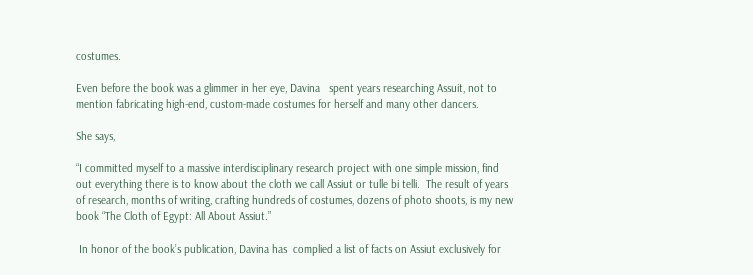costumes.

Even before the book was a glimmer in her eye, Davina   spent years researching Assuit, not to mention fabricating high-end, custom-made costumes for herself and many other dancers.

She says,

“I committed myself to a massive interdisciplinary research project with one simple mission, find out everything there is to know about the cloth we call Assiut or tulle bi telli.  The result of years of research, months of writing, crafting hundreds of costumes, dozens of photo shoots, is my new book “The Cloth of Egypt: All About Assiut.”

 In honor of the book’s publication, Davina has  complied a list of facts on Assiut exclusively for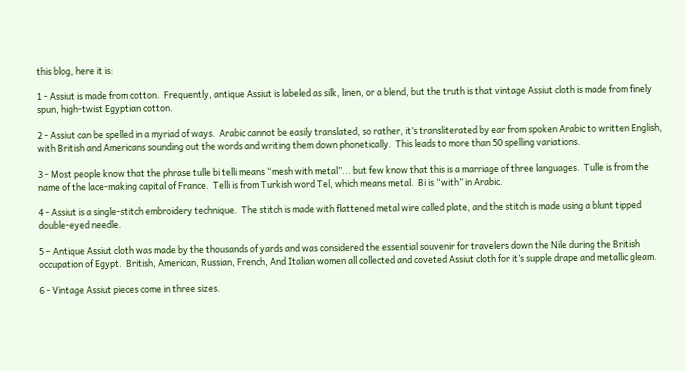this blog, here it is:

1 - Assiut is made from cotton.  Frequently, antique Assiut is labeled as silk, linen, or a blend, but the truth is that vintage Assiut cloth is made from finely spun, high-twist Egyptian cotton.

2 - Assiut can be spelled in a myriad of ways.  Arabic cannot be easily translated, so rather, it’s transliterated by ear from spoken Arabic to written English, with British and Americans sounding out the words and writing them down phonetically.  This leads to more than 50 spelling variations.

3 - Most people know that the phrase tulle bi telli means “mesh with metal”... but few know that this is a marriage of three languages.  Tulle is from the name of the lace-making capital of France.  Telli is from Turkish word Tel, which means metal.  Bi is “with” in Arabic.

4 - Assiut is a single-stitch embroidery technique.  The stitch is made with flattened metal wire called plate, and the stitch is made using a blunt tipped double-eyed needle.

5 – Antique Assiut cloth was made by the thousands of yards and was considered the essential souvenir for travelers down the Nile during the British occupation of Egypt.  British, American, Russian, French, And Italian women all collected and coveted Assiut cloth for it’s supple drape and metallic gleam.

6 - Vintage Assiut pieces come in three sizes.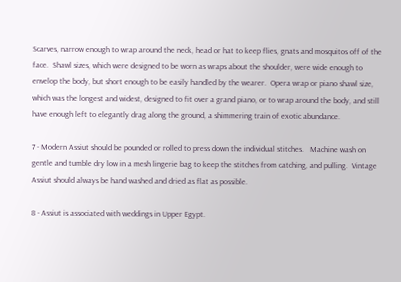Scarves, narrow enough to wrap around the neck, head or hat to keep flies, gnats and mosquitos off of the face.  Shawl sizes, which were designed to be worn as wraps about the shoulder, were wide enough to envelop the body, but short enough to be easily handled by the wearer.  Opera wrap or piano shawl size, which was the longest and widest, designed to fit over a grand piano, or to wrap around the body, and still have enough left to elegantly drag along the ground, a shimmering train of exotic abundance.

7 - Modern Assiut should be pounded or rolled to press down the individual stitches.   Machine wash on gentle and tumble dry low in a mesh lingerie bag to keep the stitches from catching, and pulling.  Vintage Assiut should always be hand washed and dried as flat as possible.

8 - Assiut is associated with weddings in Upper Egypt.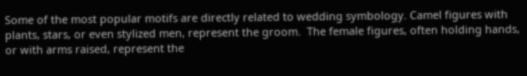Some of the most popular motifs are directly related to wedding symbology. Camel figures with plants, stars, or even stylized men, represent the groom.  The female figures, often holding hands, or with arms raised, represent the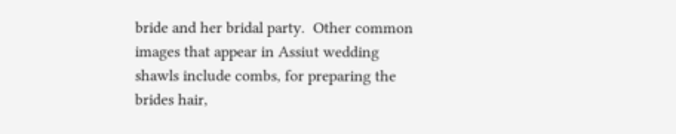bride and her bridal party.  Other common images that appear in Assiut wedding shawls include combs, for preparing the brides hair,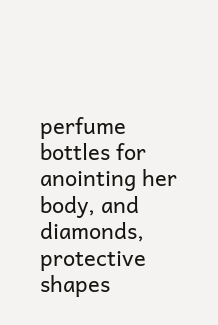perfume bottles for anointing her body, and diamonds, protective shapes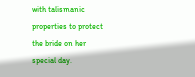with talismanic properties to protect the bride on her special day.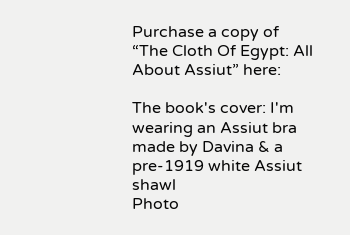Purchase a copy of “The Cloth Of Egypt: All About Assiut” here:

The book's cover: I'm wearing an Assiut bra made by Davina & a pre-1919 white Assiut shawl
Photo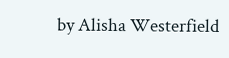by Alisha Westerfield